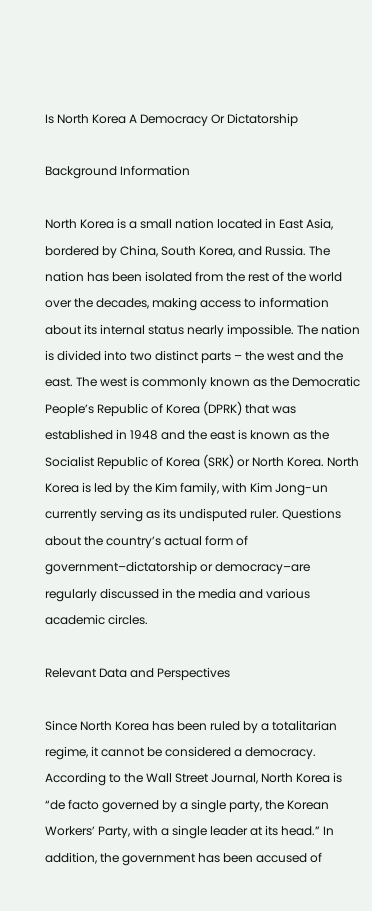Is North Korea A Democracy Or Dictatorship

Background Information

North Korea is a small nation located in East Asia, bordered by China, South Korea, and Russia. The nation has been isolated from the rest of the world over the decades, making access to information about its internal status nearly impossible. The nation is divided into two distinct parts – the west and the east. The west is commonly known as the Democratic People’s Republic of Korea (DPRK) that was established in 1948 and the east is known as the Socialist Republic of Korea (SRK) or North Korea. North Korea is led by the Kim family, with Kim Jong-un currently serving as its undisputed ruler. Questions about the country’s actual form of government–dictatorship or democracy–are regularly discussed in the media and various academic circles.

Relevant Data and Perspectives

Since North Korea has been ruled by a totalitarian regime, it cannot be considered a democracy. According to the Wall Street Journal, North Korea is “de facto governed by a single party, the Korean Workers’ Party, with a single leader at its head.” In addition, the government has been accused of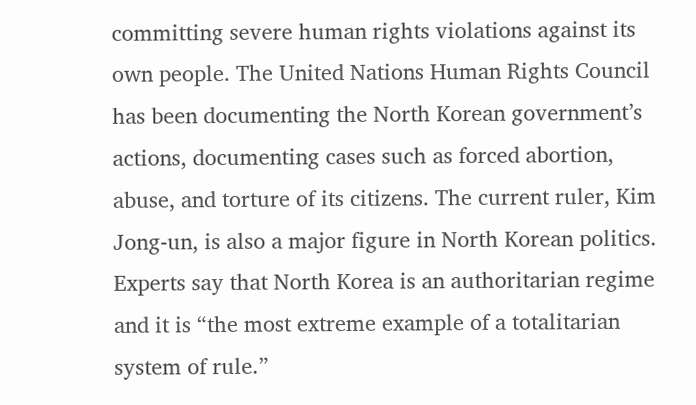committing severe human rights violations against its own people. The United Nations Human Rights Council has been documenting the North Korean government’s actions, documenting cases such as forced abortion, abuse, and torture of its citizens. The current ruler, Kim Jong-un, is also a major figure in North Korean politics.
Experts say that North Korea is an authoritarian regime and it is “the most extreme example of a totalitarian system of rule.”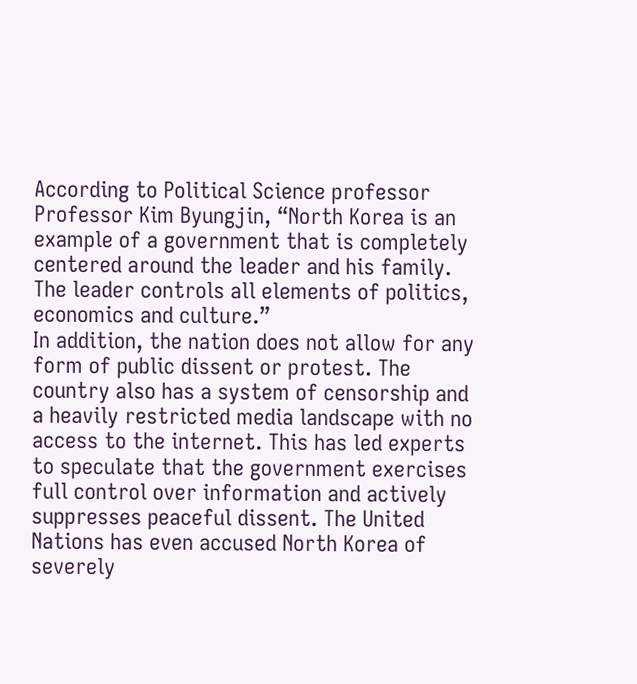According to Political Science professor Professor Kim Byungjin, “North Korea is an example of a government that is completely centered around the leader and his family. The leader controls all elements of politics, economics and culture.”
In addition, the nation does not allow for any form of public dissent or protest. The country also has a system of censorship and a heavily restricted media landscape with no access to the internet. This has led experts to speculate that the government exercises full control over information and actively suppresses peaceful dissent. The United Nations has even accused North Korea of severely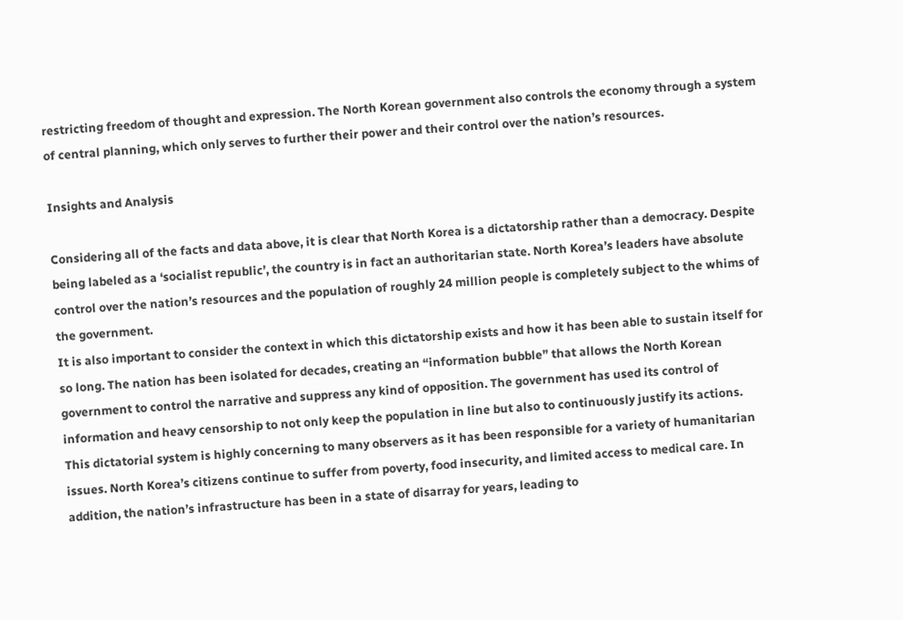restricting freedom of thought and expression. The North Korean government also controls the economy through a system of central planning, which only serves to further their power and their control over the nation’s resources.

Insights and Analysis

Considering all of the facts and data above, it is clear that North Korea is a dictatorship rather than a democracy. Despite being labeled as a ‘socialist republic’, the country is in fact an authoritarian state. North Korea’s leaders have absolute control over the nation’s resources and the population of roughly 24 million people is completely subject to the whims of the government.
It is also important to consider the context in which this dictatorship exists and how it has been able to sustain itself for so long. The nation has been isolated for decades, creating an “information bubble” that allows the North Korean government to control the narrative and suppress any kind of opposition. The government has used its control of information and heavy censorship to not only keep the population in line but also to continuously justify its actions.
This dictatorial system is highly concerning to many observers as it has been responsible for a variety of humanitarian issues. North Korea’s citizens continue to suffer from poverty, food insecurity, and limited access to medical care. In addition, the nation’s infrastructure has been in a state of disarray for years, leading to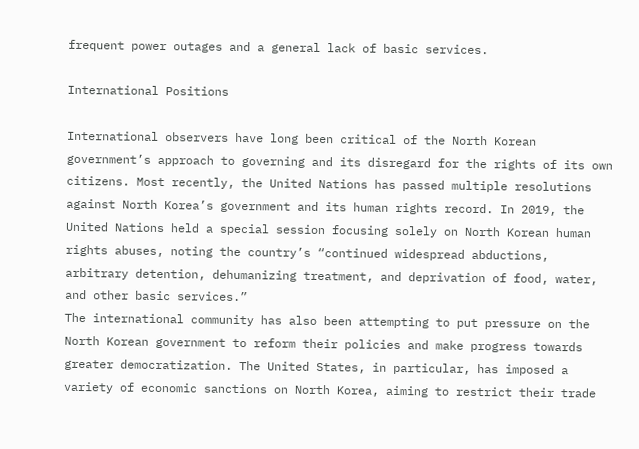frequent power outages and a general lack of basic services.

International Positions

International observers have long been critical of the North Korean government’s approach to governing and its disregard for the rights of its own citizens. Most recently, the United Nations has passed multiple resolutions against North Korea’s government and its human rights record. In 2019, the United Nations held a special session focusing solely on North Korean human rights abuses, noting the country’s “continued widespread abductions, arbitrary detention, dehumanizing treatment, and deprivation of food, water, and other basic services.”
The international community has also been attempting to put pressure on the North Korean government to reform their policies and make progress towards greater democratization. The United States, in particular, has imposed a variety of economic sanctions on North Korea, aiming to restrict their trade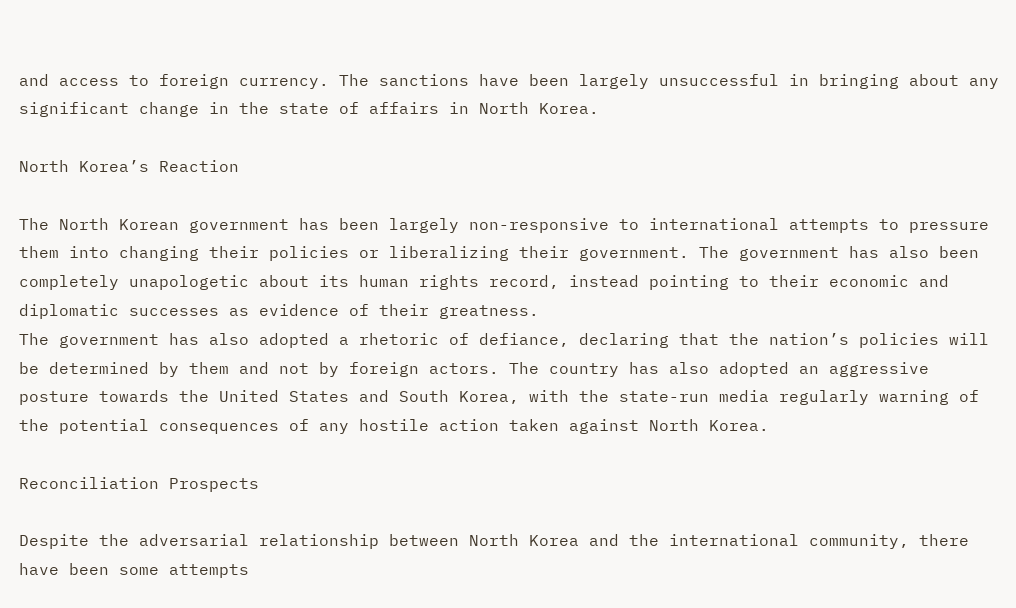and access to foreign currency. The sanctions have been largely unsuccessful in bringing about any significant change in the state of affairs in North Korea.

North Korea’s Reaction

The North Korean government has been largely non-responsive to international attempts to pressure them into changing their policies or liberalizing their government. The government has also been completely unapologetic about its human rights record, instead pointing to their economic and diplomatic successes as evidence of their greatness.
The government has also adopted a rhetoric of defiance, declaring that the nation’s policies will be determined by them and not by foreign actors. The country has also adopted an aggressive posture towards the United States and South Korea, with the state-run media regularly warning of the potential consequences of any hostile action taken against North Korea.

Reconciliation Prospects

Despite the adversarial relationship between North Korea and the international community, there have been some attempts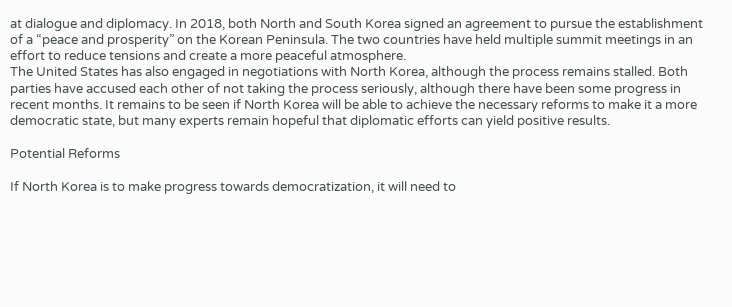at dialogue and diplomacy. In 2018, both North and South Korea signed an agreement to pursue the establishment of a “peace and prosperity” on the Korean Peninsula. The two countries have held multiple summit meetings in an effort to reduce tensions and create a more peaceful atmosphere.
The United States has also engaged in negotiations with North Korea, although the process remains stalled. Both parties have accused each other of not taking the process seriously, although there have been some progress in recent months. It remains to be seen if North Korea will be able to achieve the necessary reforms to make it a more democratic state, but many experts remain hopeful that diplomatic efforts can yield positive results.

Potential Reforms

If North Korea is to make progress towards democratization, it will need to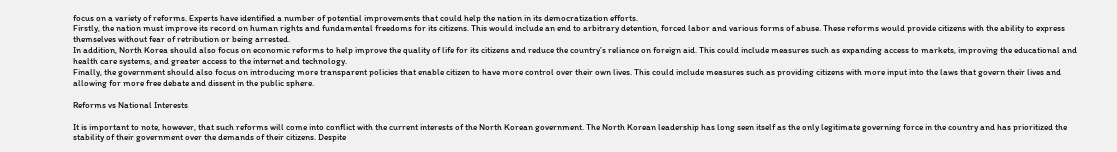focus on a variety of reforms. Experts have identified a number of potential improvements that could help the nation in its democratization efforts.
Firstly, the nation must improve its record on human rights and fundamental freedoms for its citizens. This would include an end to arbitrary detention, forced labor and various forms of abuse. These reforms would provide citizens with the ability to express themselves without fear of retribution or being arrested.
In addition, North Korea should also focus on economic reforms to help improve the quality of life for its citizens and reduce the country’s reliance on foreign aid. This could include measures such as expanding access to markets, improving the educational and health care systems, and greater access to the internet and technology.
Finally, the government should also focus on introducing more transparent policies that enable citizen to have more control over their own lives. This could include measures such as providing citizens with more input into the laws that govern their lives and allowing for more free debate and dissent in the public sphere.

Reforms vs National Interests

It is important to note, however, that such reforms will come into conflict with the current interests of the North Korean government. The North Korean leadership has long seen itself as the only legitimate governing force in the country and has prioritized the stability of their government over the demands of their citizens. Despite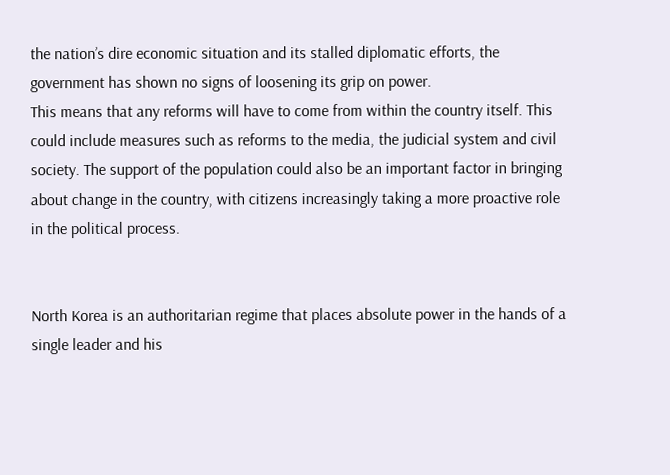the nation’s dire economic situation and its stalled diplomatic efforts, the government has shown no signs of loosening its grip on power.
This means that any reforms will have to come from within the country itself. This could include measures such as reforms to the media, the judicial system and civil society. The support of the population could also be an important factor in bringing about change in the country, with citizens increasingly taking a more proactive role in the political process.


North Korea is an authoritarian regime that places absolute power in the hands of a single leader and his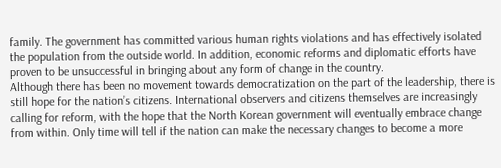family. The government has committed various human rights violations and has effectively isolated the population from the outside world. In addition, economic reforms and diplomatic efforts have proven to be unsuccessful in bringing about any form of change in the country.
Although there has been no movement towards democratization on the part of the leadership, there is still hope for the nation’s citizens. International observers and citizens themselves are increasingly calling for reform, with the hope that the North Korean government will eventually embrace change from within. Only time will tell if the nation can make the necessary changes to become a more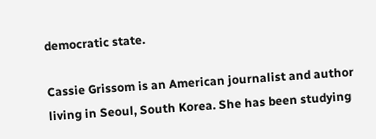democratic state.

Cassie Grissom is an American journalist and author living in Seoul, South Korea. She has been studying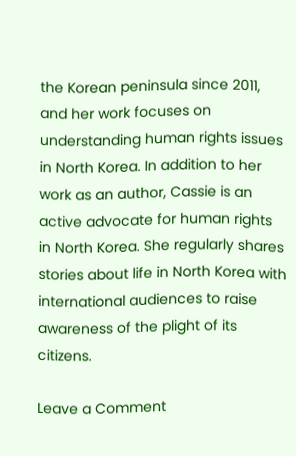the Korean peninsula since 2011, and her work focuses on understanding human rights issues in North Korea. In addition to her work as an author, Cassie is an active advocate for human rights in North Korea. She regularly shares stories about life in North Korea with international audiences to raise awareness of the plight of its citizens.

Leave a Comment